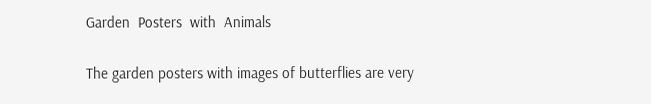Garden  Posters  with  Animals

The garden posters with images of butterflies are very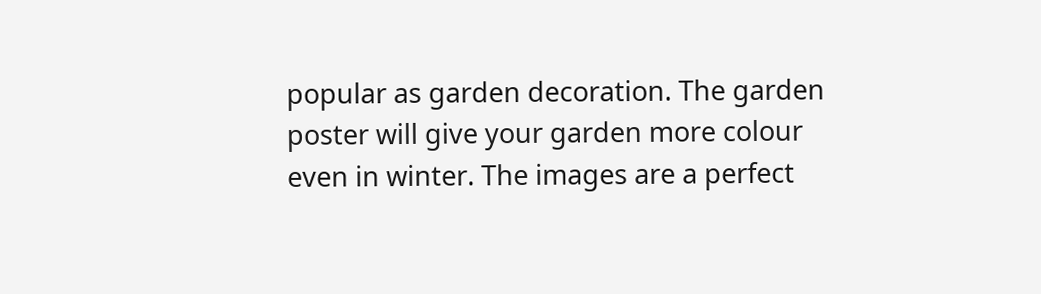popular as garden decoration. The garden poster will give your garden more colour even in winter. The images are a perfect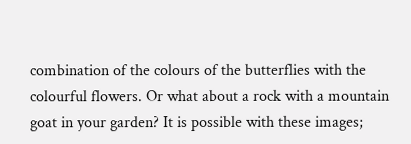combination of the colours of the butterflies with the colourful flowers. Or what about a rock with a mountain goat in your garden? It is possible with these images;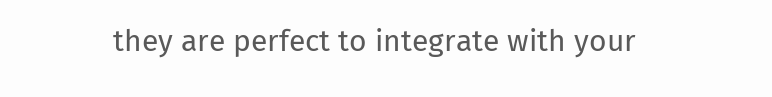they are perfect to integrate with your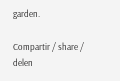garden.

Compartir / share / delen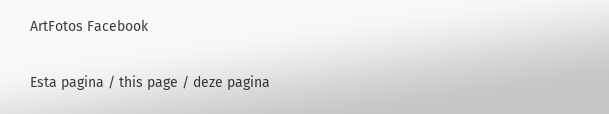ArtFotos Facebook

Esta pagina / this page / deze pagina